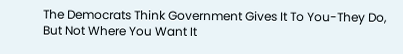The Democrats Think Government Gives It To You-They Do, But Not Where You Want It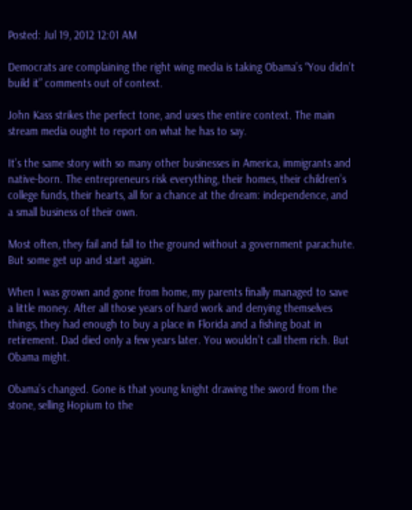Posted: Jul 19, 2012 12:01 AM

Democrats are complaining the right wing media is taking Obama’s “You didn’t build it” comments out of context.

John Kass strikes the perfect tone, and uses the entire context. The main stream media ought to report on what he has to say.

It’s the same story with so many other businesses in America, immigrants and native-born. The entrepreneurs risk everything, their homes, their children’s college funds, their hearts, all for a chance at the dream: independence, and a small business of their own.

Most often, they fail and fall to the ground without a government parachute. But some get up and start again.

When I was grown and gone from home, my parents finally managed to save a little money. After all those years of hard work and denying themselves things, they had enough to buy a place in Florida and a fishing boat in retirement. Dad died only a few years later. You wouldn’t call them rich. But Obama might.

Obama’s changed. Gone is that young knight drawing the sword from the stone, selling Hopium to the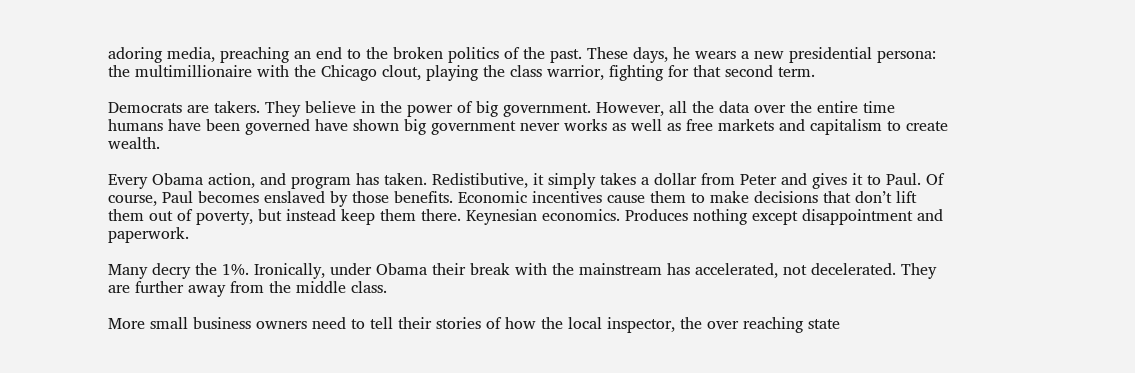adoring media, preaching an end to the broken politics of the past. These days, he wears a new presidential persona: the multimillionaire with the Chicago clout, playing the class warrior, fighting for that second term.

Democrats are takers. They believe in the power of big government. However, all the data over the entire time humans have been governed have shown big government never works as well as free markets and capitalism to create wealth.

Every Obama action, and program has taken. Redistibutive, it simply takes a dollar from Peter and gives it to Paul. Of course, Paul becomes enslaved by those benefits. Economic incentives cause them to make decisions that don’t lift them out of poverty, but instead keep them there. Keynesian economics. Produces nothing except disappointment and paperwork.

Many decry the 1%. Ironically, under Obama their break with the mainstream has accelerated, not decelerated. They are further away from the middle class.

More small business owners need to tell their stories of how the local inspector, the over reaching state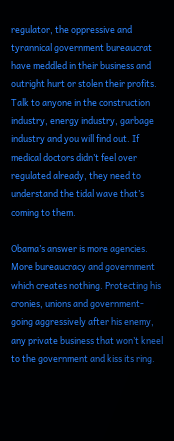regulator, the oppressive and tyrannical government bureaucrat have meddled in their business and outright hurt or stolen their profits. Talk to anyone in the construction industry, energy industry, garbage industry and you will find out. If medical doctors didn’t feel over regulated already, they need to understand the tidal wave that’s coming to them.

Obama’s answer is more agencies. More bureaucracy and government which creates nothing. Protecting his cronies, unions and government-going aggressively after his enemy, any private business that won’t kneel to the government and kiss its ring.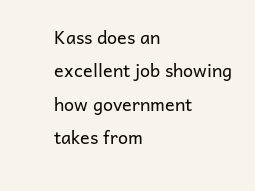Kass does an excellent job showing how government takes from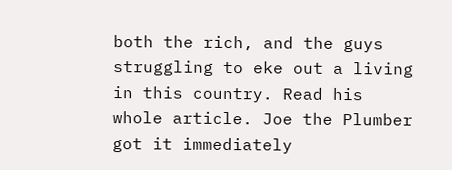both the rich, and the guys struggling to eke out a living in this country. Read his whole article. Joe the Plumber got it immediately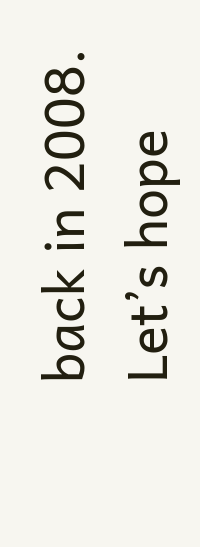back in 2008. Let’s hope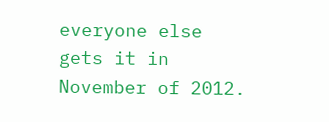everyone else gets it in November of 2012.